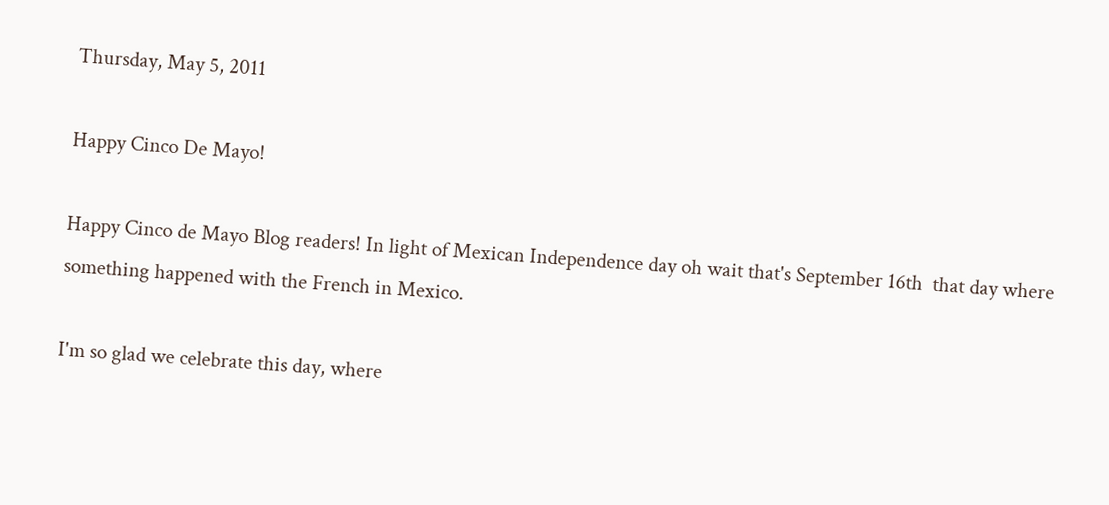Thursday, May 5, 2011

Happy Cinco De Mayo!

Happy Cinco de Mayo Blog readers! In light of Mexican Independence day oh wait that's September 16th  that day where something happened with the French in Mexico.

I'm so glad we celebrate this day, where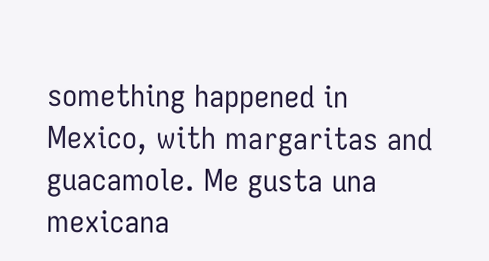something happened in Mexico, with margaritas and guacamole. Me gusta una mexicana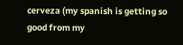cerveza (my spanish is getting so good from my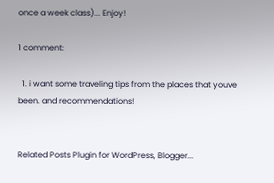once a week class)... Enjoy!

1 comment:

  1. i want some traveling tips from the places that youve been. and recommendations!


Related Posts Plugin for WordPress, Blogger...